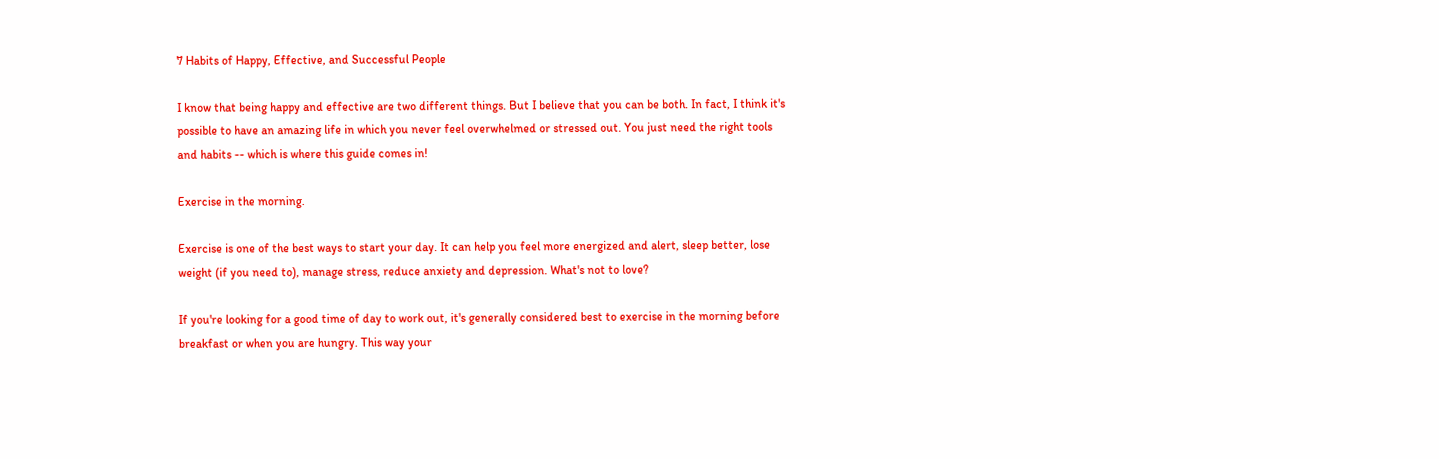7 Habits of Happy, Effective, and Successful People

I know that being happy and effective are two different things. But I believe that you can be both. In fact, I think it's possible to have an amazing life in which you never feel overwhelmed or stressed out. You just need the right tools and habits -- which is where this guide comes in!

Exercise in the morning.

Exercise is one of the best ways to start your day. It can help you feel more energized and alert, sleep better, lose weight (if you need to), manage stress, reduce anxiety and depression. What's not to love?

If you're looking for a good time of day to work out, it's generally considered best to exercise in the morning before breakfast or when you are hungry. This way your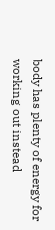body has plenty of energy for working out instead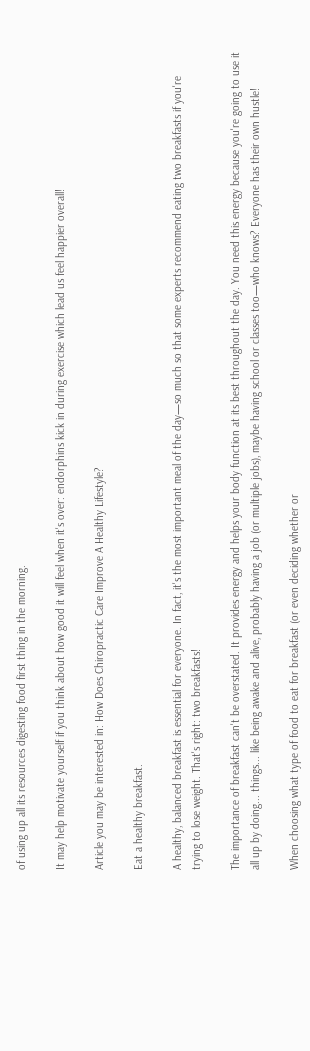of using up all its resources digesting food first thing in the morning.

It may help motivate yourself if you think about how good it will feel when it's over: endorphins kick in during exercise which lead us feel happier overall!

Article you may be interested in: How Does Chiropractic Care Improve A Healthy Lifestyle?

Eat a healthy breakfast.

A healthy, balanced breakfast is essential for everyone. In fact, it's the most important meal of the day—so much so that some experts recommend eating two breakfasts if you're trying to lose weight. That's right: two breakfasts!

The importance of breakfast can't be overstated. It provides energy and helps your body function at its best throughout the day. You need this energy because you're going to use it all up by doing... things... like being awake and alive, probably having a job (or multiple jobs), maybe having school or classes too—who knows? Everyone has their own hustle!

When choosing what type of food to eat for breakfast (or even deciding whether or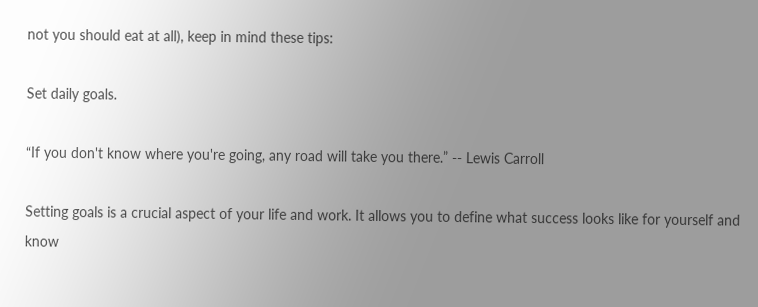not you should eat at all), keep in mind these tips:

Set daily goals.

“If you don't know where you're going, any road will take you there.” -- Lewis Carroll

Setting goals is a crucial aspect of your life and work. It allows you to define what success looks like for yourself and know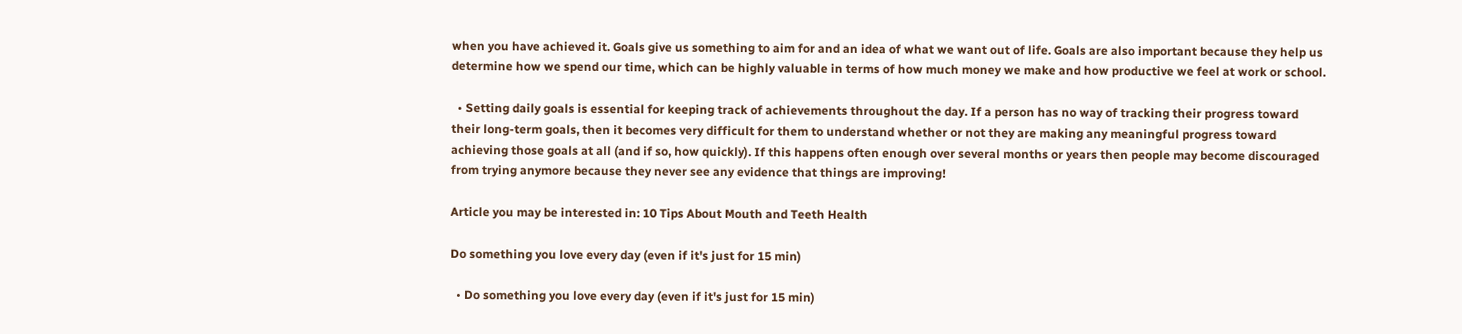when you have achieved it. Goals give us something to aim for and an idea of what we want out of life. Goals are also important because they help us determine how we spend our time, which can be highly valuable in terms of how much money we make and how productive we feel at work or school.

  • Setting daily goals is essential for keeping track of achievements throughout the day. If a person has no way of tracking their progress toward their long-term goals, then it becomes very difficult for them to understand whether or not they are making any meaningful progress toward achieving those goals at all (and if so, how quickly). If this happens often enough over several months or years then people may become discouraged from trying anymore because they never see any evidence that things are improving!

Article you may be interested in: 10 Tips About Mouth and Teeth Health

Do something you love every day (even if it's just for 15 min)

  • Do something you love every day (even if it's just for 15 min)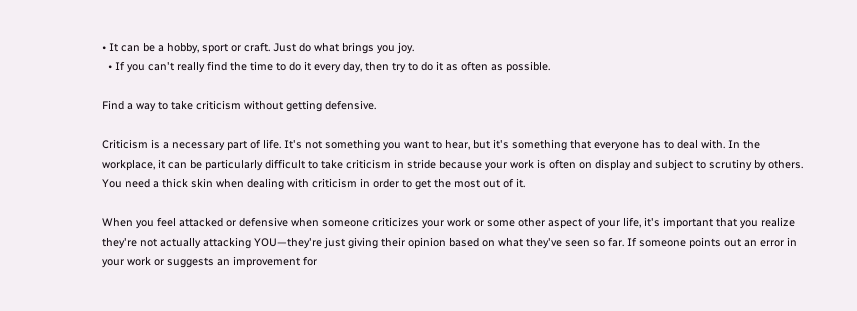• It can be a hobby, sport or craft. Just do what brings you joy.
  • If you can't really find the time to do it every day, then try to do it as often as possible.

Find a way to take criticism without getting defensive.

Criticism is a necessary part of life. It's not something you want to hear, but it's something that everyone has to deal with. In the workplace, it can be particularly difficult to take criticism in stride because your work is often on display and subject to scrutiny by others. You need a thick skin when dealing with criticism in order to get the most out of it.

When you feel attacked or defensive when someone criticizes your work or some other aspect of your life, it's important that you realize they're not actually attacking YOU—they're just giving their opinion based on what they've seen so far. If someone points out an error in your work or suggests an improvement for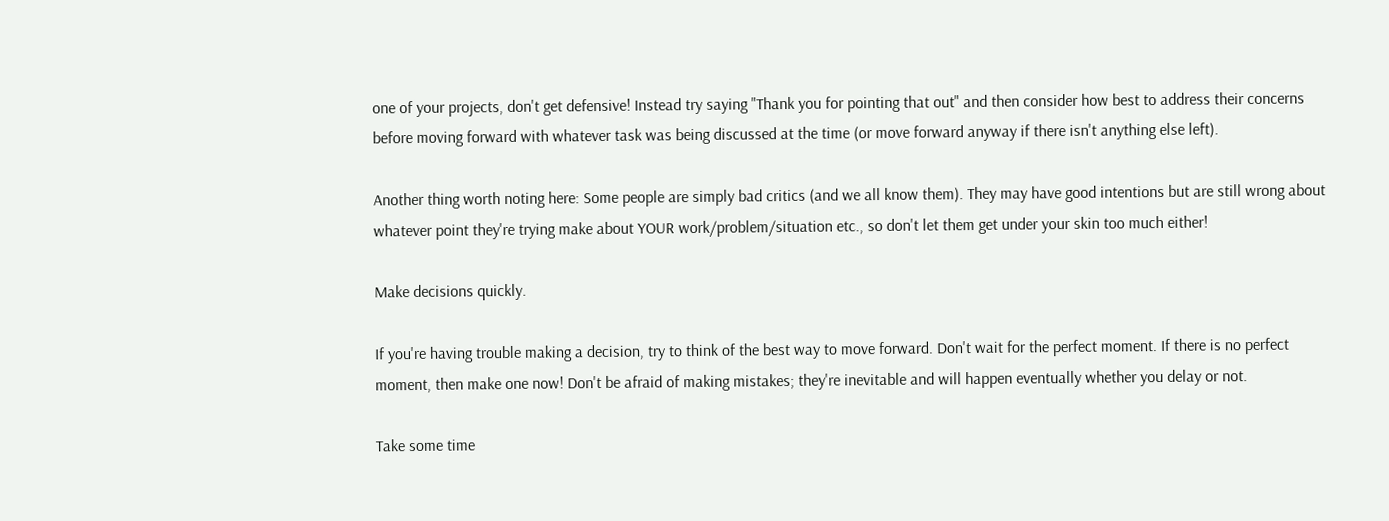one of your projects, don't get defensive! Instead try saying "Thank you for pointing that out" and then consider how best to address their concerns before moving forward with whatever task was being discussed at the time (or move forward anyway if there isn't anything else left).

Another thing worth noting here: Some people are simply bad critics (and we all know them). They may have good intentions but are still wrong about whatever point they're trying make about YOUR work/problem/situation etc., so don't let them get under your skin too much either!

Make decisions quickly.

If you're having trouble making a decision, try to think of the best way to move forward. Don't wait for the perfect moment. If there is no perfect moment, then make one now! Don't be afraid of making mistakes; they're inevitable and will happen eventually whether you delay or not.

Take some time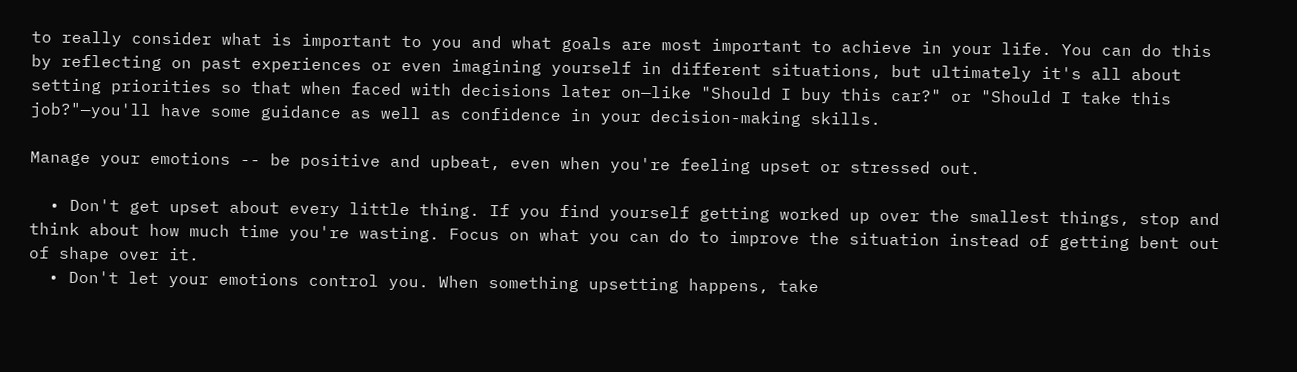to really consider what is important to you and what goals are most important to achieve in your life. You can do this by reflecting on past experiences or even imagining yourself in different situations, but ultimately it's all about setting priorities so that when faced with decisions later on—like "Should I buy this car?" or "Should I take this job?"—you'll have some guidance as well as confidence in your decision-making skills.

Manage your emotions -- be positive and upbeat, even when you're feeling upset or stressed out.

  • Don't get upset about every little thing. If you find yourself getting worked up over the smallest things, stop and think about how much time you're wasting. Focus on what you can do to improve the situation instead of getting bent out of shape over it.
  • Don't let your emotions control you. When something upsetting happens, take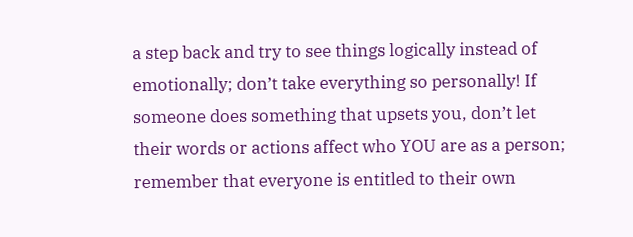a step back and try to see things logically instead of emotionally; don’t take everything so personally! If someone does something that upsets you, don’t let their words or actions affect who YOU are as a person; remember that everyone is entitled to their own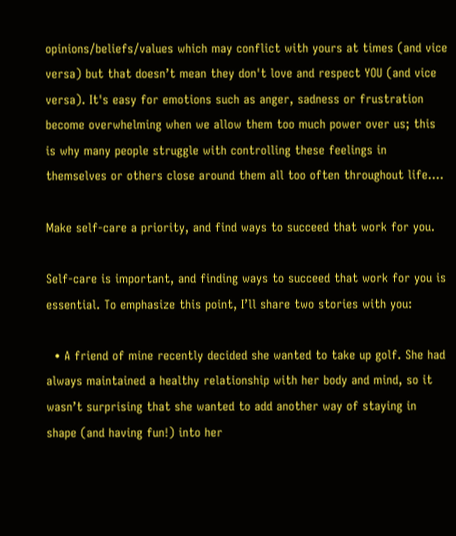opinions/beliefs/values which may conflict with yours at times (and vice versa) but that doesn’t mean they don't love and respect YOU (and vice versa). It's easy for emotions such as anger, sadness or frustration become overwhelming when we allow them too much power over us; this is why many people struggle with controlling these feelings in themselves or others close around them all too often throughout life....

Make self-care a priority, and find ways to succeed that work for you.

Self-care is important, and finding ways to succeed that work for you is essential. To emphasize this point, I’ll share two stories with you:

  • A friend of mine recently decided she wanted to take up golf. She had always maintained a healthy relationship with her body and mind, so it wasn’t surprising that she wanted to add another way of staying in shape (and having fun!) into her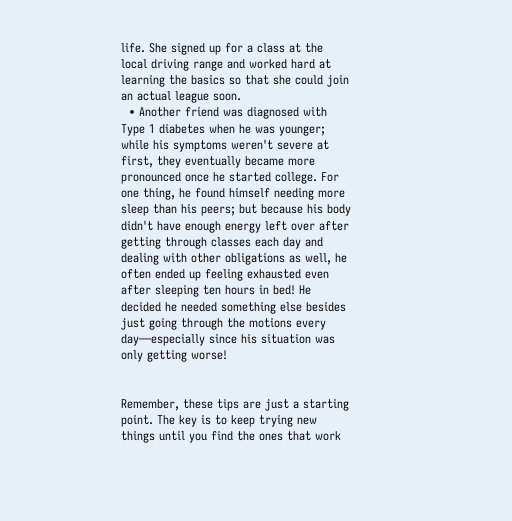life. She signed up for a class at the local driving range and worked hard at learning the basics so that she could join an actual league soon.
  • Another friend was diagnosed with Type 1 diabetes when he was younger; while his symptoms weren't severe at first, they eventually became more pronounced once he started college. For one thing, he found himself needing more sleep than his peers; but because his body didn't have enough energy left over after getting through classes each day and dealing with other obligations as well, he often ended up feeling exhausted even after sleeping ten hours in bed! He decided he needed something else besides just going through the motions every day—especially since his situation was only getting worse!


Remember, these tips are just a starting point. The key is to keep trying new things until you find the ones that work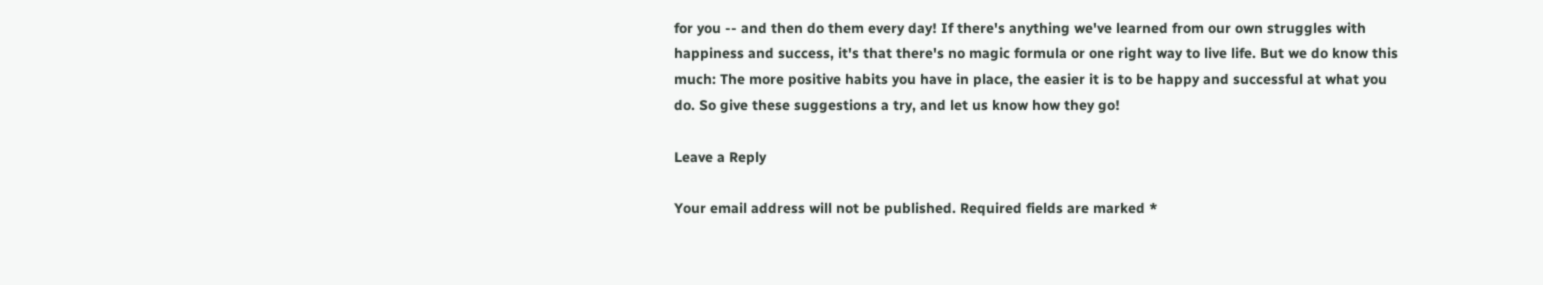for you -- and then do them every day! If there's anything we've learned from our own struggles with happiness and success, it's that there's no magic formula or one right way to live life. But we do know this much: The more positive habits you have in place, the easier it is to be happy and successful at what you do. So give these suggestions a try, and let us know how they go!

Leave a Reply

Your email address will not be published. Required fields are marked *